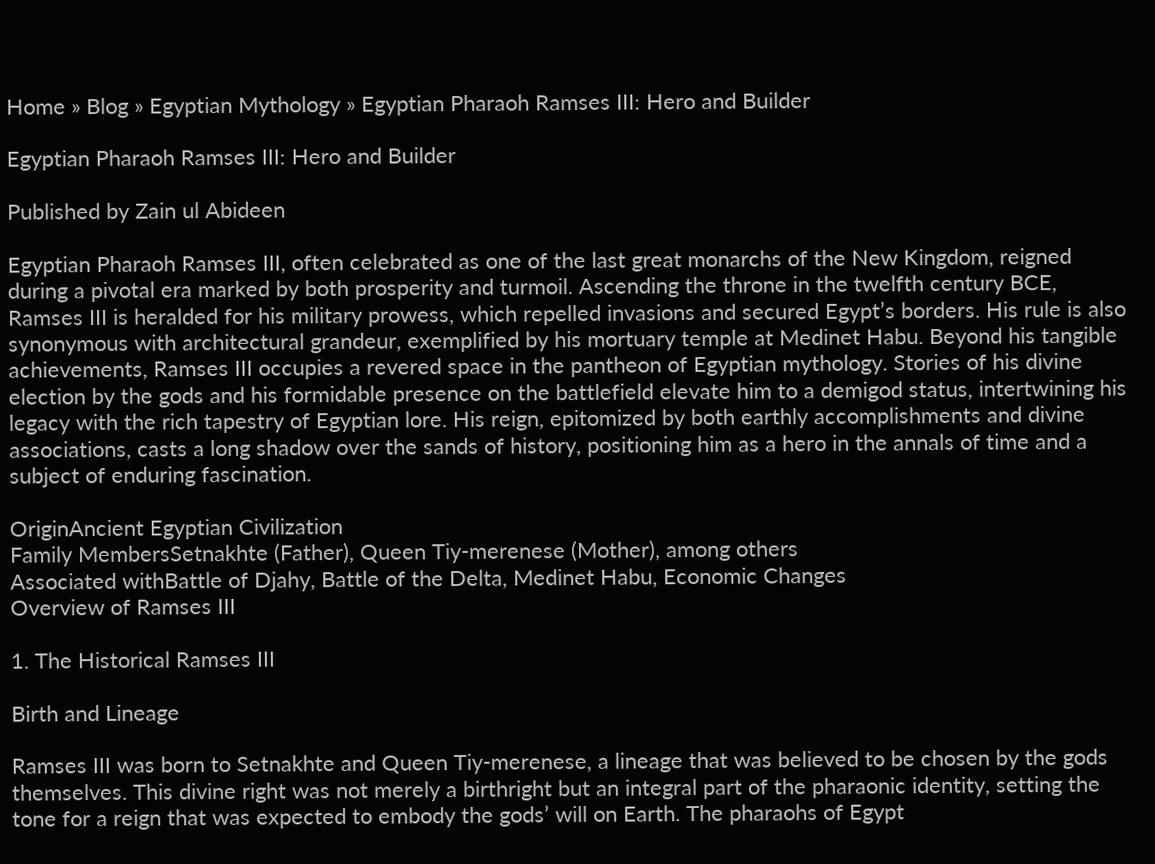Home » Blog » Egyptian Mythology » Egyptian Pharaoh Ramses III: Hero and Builder

Egyptian Pharaoh Ramses III: Hero and Builder

Published by Zain ul Abideen

Egyptian Pharaoh Ramses III, often celebrated as one of the last great monarchs of the New Kingdom, reigned during a pivotal era marked by both prosperity and turmoil. Ascending the throne in the twelfth century BCE, Ramses III is heralded for his military prowess, which repelled invasions and secured Egypt’s borders. His rule is also synonymous with architectural grandeur, exemplified by his mortuary temple at Medinet Habu. Beyond his tangible achievements, Ramses III occupies a revered space in the pantheon of Egyptian mythology. Stories of his divine election by the gods and his formidable presence on the battlefield elevate him to a demigod status, intertwining his legacy with the rich tapestry of Egyptian lore. His reign, epitomized by both earthly accomplishments and divine associations, casts a long shadow over the sands of history, positioning him as a hero in the annals of time and a subject of enduring fascination.

OriginAncient Egyptian Civilization
Family MembersSetnakhte (Father), Queen Tiy-merenese (Mother), among others
Associated withBattle of Djahy, Battle of the Delta, Medinet Habu, Economic Changes
Overview of Ramses III

1. The Historical Ramses III

Birth and Lineage

Ramses III was born to Setnakhte and Queen Tiy-merenese, a lineage that was believed to be chosen by the gods themselves. This divine right was not merely a birthright but an integral part of the pharaonic identity, setting the tone for a reign that was expected to embody the gods’ will on Earth. The pharaohs of Egypt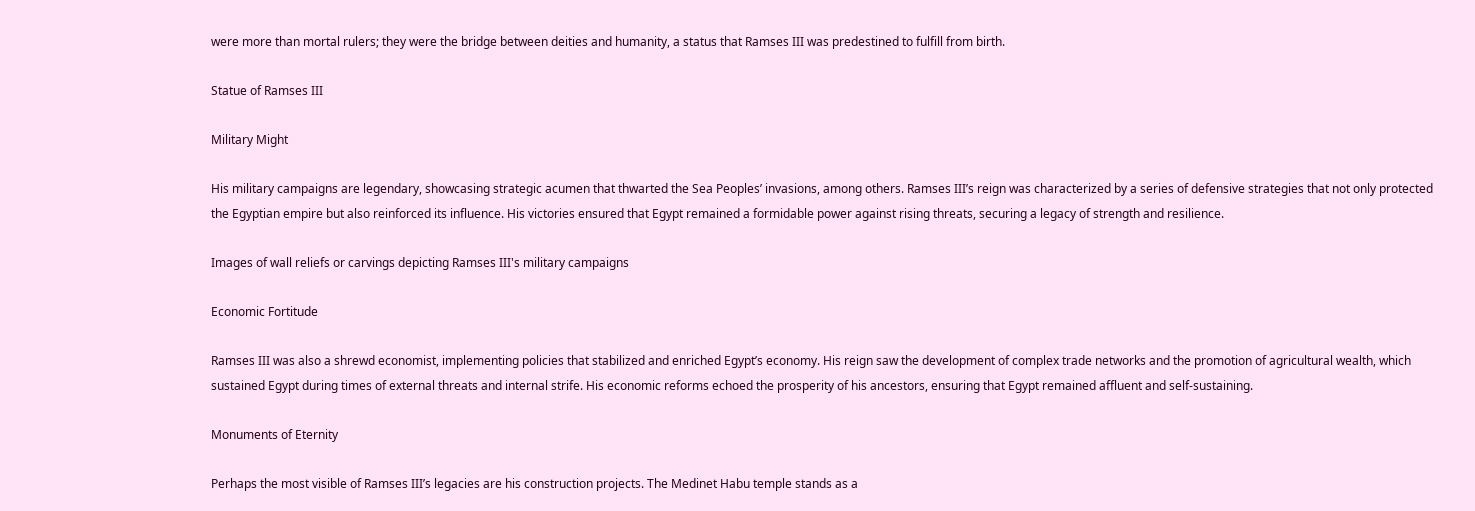were more than mortal rulers; they were the bridge between deities and humanity, a status that Ramses III was predestined to fulfill from birth.

Statue of Ramses III

Military Might

His military campaigns are legendary, showcasing strategic acumen that thwarted the Sea Peoples’ invasions, among others. Ramses III’s reign was characterized by a series of defensive strategies that not only protected the Egyptian empire but also reinforced its influence. His victories ensured that Egypt remained a formidable power against rising threats, securing a legacy of strength and resilience.

Images of wall reliefs or carvings depicting Ramses III's military campaigns

Economic Fortitude

Ramses III was also a shrewd economist, implementing policies that stabilized and enriched Egypt’s economy. His reign saw the development of complex trade networks and the promotion of agricultural wealth, which sustained Egypt during times of external threats and internal strife. His economic reforms echoed the prosperity of his ancestors, ensuring that Egypt remained affluent and self-sustaining.

Monuments of Eternity

Perhaps the most visible of Ramses III’s legacies are his construction projects. The Medinet Habu temple stands as a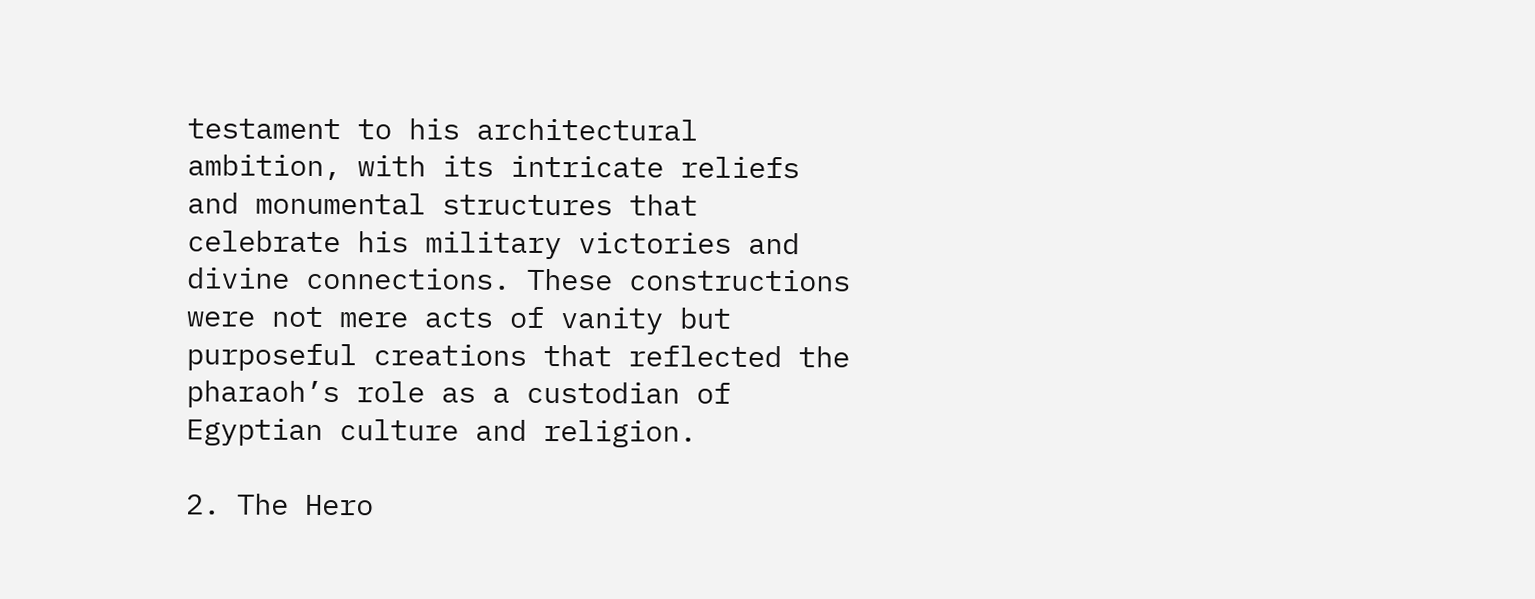testament to his architectural ambition, with its intricate reliefs and monumental structures that celebrate his military victories and divine connections. These constructions were not mere acts of vanity but purposeful creations that reflected the pharaoh’s role as a custodian of Egyptian culture and religion.

2. The Hero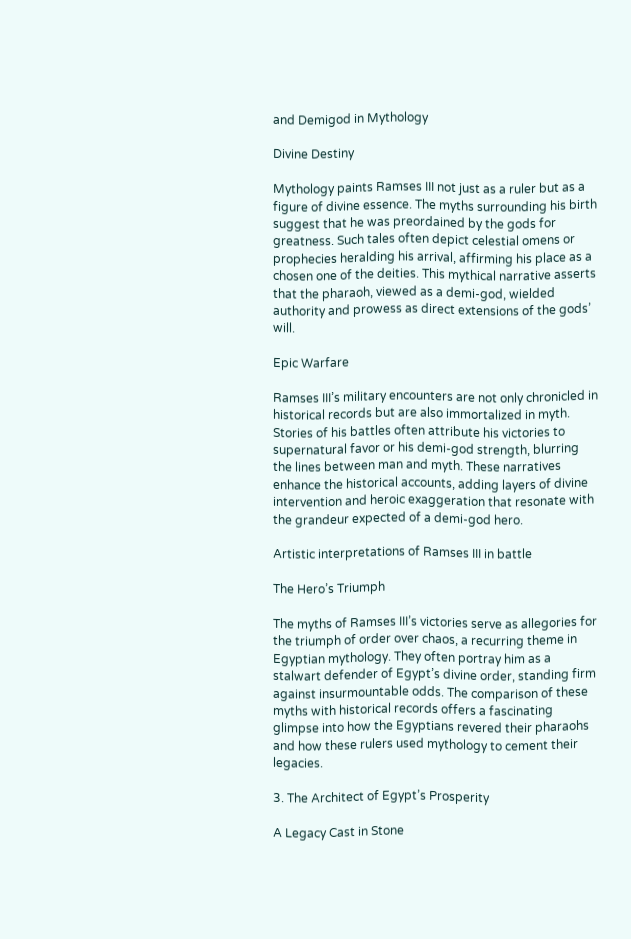and Demigod in Mythology

Divine Destiny

Mythology paints Ramses III not just as a ruler but as a figure of divine essence. The myths surrounding his birth suggest that he was preordained by the gods for greatness. Such tales often depict celestial omens or prophecies heralding his arrival, affirming his place as a chosen one of the deities. This mythical narrative asserts that the pharaoh, viewed as a demi-god, wielded authority and prowess as direct extensions of the gods’ will.

Epic Warfare

Ramses III’s military encounters are not only chronicled in historical records but are also immortalized in myth. Stories of his battles often attribute his victories to supernatural favor or his demi-god strength, blurring the lines between man and myth. These narratives enhance the historical accounts, adding layers of divine intervention and heroic exaggeration that resonate with the grandeur expected of a demi-god hero.

Artistic interpretations of Ramses III in battle

The Hero’s Triumph

The myths of Ramses III’s victories serve as allegories for the triumph of order over chaos, a recurring theme in Egyptian mythology. They often portray him as a stalwart defender of Egypt’s divine order, standing firm against insurmountable odds. The comparison of these myths with historical records offers a fascinating glimpse into how the Egyptians revered their pharaohs and how these rulers used mythology to cement their legacies.

3. The Architect of Egypt’s Prosperity

A Legacy Cast in Stone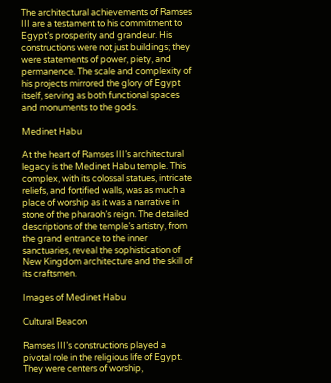The architectural achievements of Ramses III are a testament to his commitment to Egypt’s prosperity and grandeur. His constructions were not just buildings; they were statements of power, piety, and permanence. The scale and complexity of his projects mirrored the glory of Egypt itself, serving as both functional spaces and monuments to the gods.

Medinet Habu

At the heart of Ramses III’s architectural legacy is the Medinet Habu temple. This complex, with its colossal statues, intricate reliefs, and fortified walls, was as much a place of worship as it was a narrative in stone of the pharaoh’s reign. The detailed descriptions of the temple’s artistry, from the grand entrance to the inner sanctuaries, reveal the sophistication of New Kingdom architecture and the skill of its craftsmen.

Images of Medinet Habu

Cultural Beacon

Ramses III’s constructions played a pivotal role in the religious life of Egypt. They were centers of worship,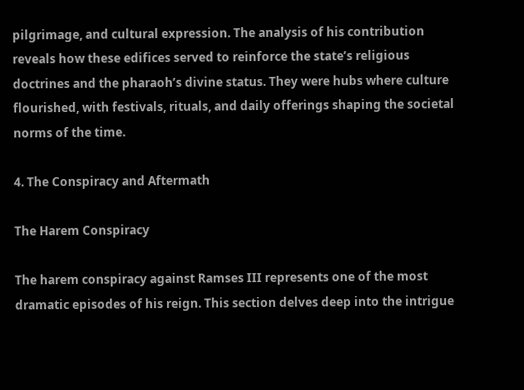pilgrimage, and cultural expression. The analysis of his contribution reveals how these edifices served to reinforce the state’s religious doctrines and the pharaoh’s divine status. They were hubs where culture flourished, with festivals, rituals, and daily offerings shaping the societal norms of the time.

4. The Conspiracy and Aftermath

The Harem Conspiracy

The harem conspiracy against Ramses III represents one of the most dramatic episodes of his reign. This section delves deep into the intrigue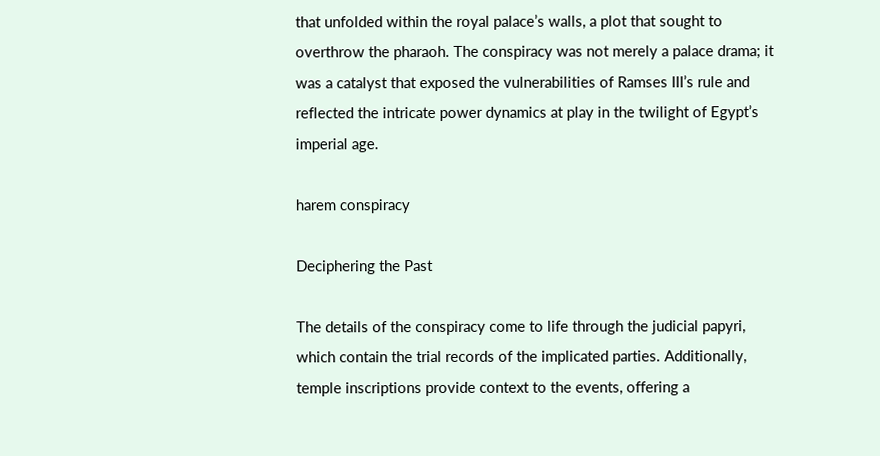that unfolded within the royal palace’s walls, a plot that sought to overthrow the pharaoh. The conspiracy was not merely a palace drama; it was a catalyst that exposed the vulnerabilities of Ramses III’s rule and reflected the intricate power dynamics at play in the twilight of Egypt’s imperial age.

harem conspiracy

Deciphering the Past

The details of the conspiracy come to life through the judicial papyri, which contain the trial records of the implicated parties. Additionally, temple inscriptions provide context to the events, offering a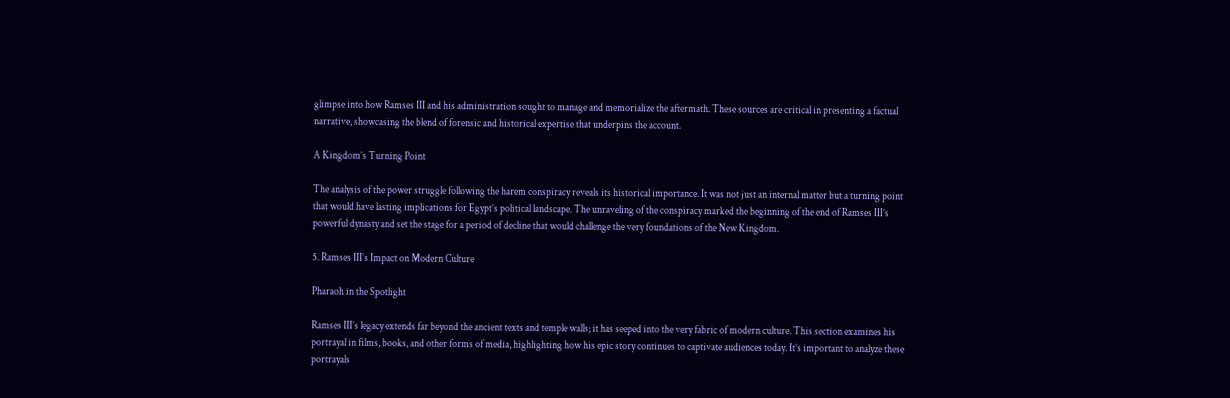glimpse into how Ramses III and his administration sought to manage and memorialize the aftermath. These sources are critical in presenting a factual narrative, showcasing the blend of forensic and historical expertise that underpins the account.

A Kingdom’s Turning Point

The analysis of the power struggle following the harem conspiracy reveals its historical importance. It was not just an internal matter but a turning point that would have lasting implications for Egypt’s political landscape. The unraveling of the conspiracy marked the beginning of the end of Ramses III’s powerful dynasty and set the stage for a period of decline that would challenge the very foundations of the New Kingdom.

5. Ramses III’s Impact on Modern Culture

Pharaoh in the Spotlight

Ramses III’s legacy extends far beyond the ancient texts and temple walls; it has seeped into the very fabric of modern culture. This section examines his portrayal in films, books, and other forms of media, highlighting how his epic story continues to captivate audiences today. It’s important to analyze these portrayals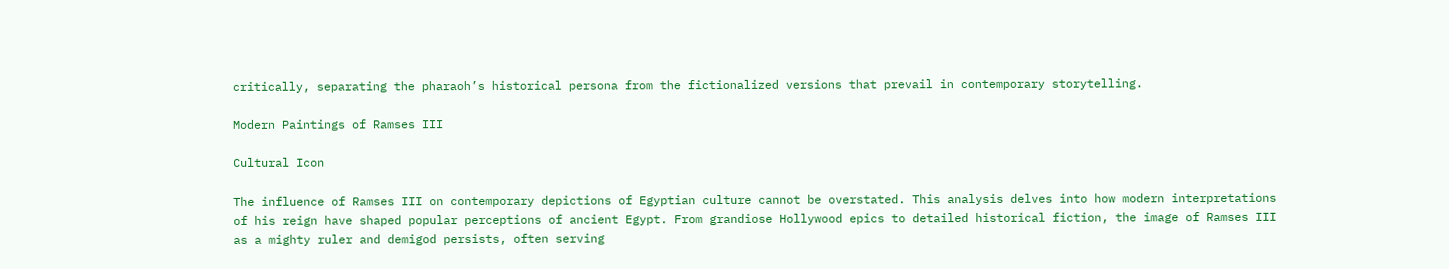critically, separating the pharaoh’s historical persona from the fictionalized versions that prevail in contemporary storytelling.

Modern Paintings of Ramses III

Cultural Icon

The influence of Ramses III on contemporary depictions of Egyptian culture cannot be overstated. This analysis delves into how modern interpretations of his reign have shaped popular perceptions of ancient Egypt. From grandiose Hollywood epics to detailed historical fiction, the image of Ramses III as a mighty ruler and demigod persists, often serving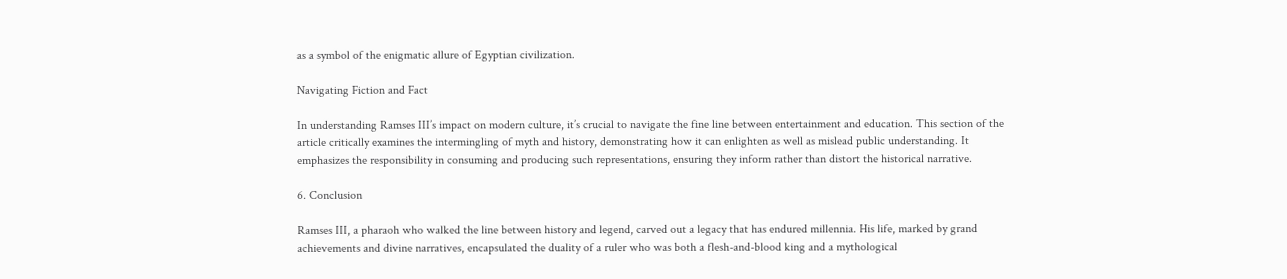as a symbol of the enigmatic allure of Egyptian civilization.

Navigating Fiction and Fact

In understanding Ramses III’s impact on modern culture, it’s crucial to navigate the fine line between entertainment and education. This section of the article critically examines the intermingling of myth and history, demonstrating how it can enlighten as well as mislead public understanding. It emphasizes the responsibility in consuming and producing such representations, ensuring they inform rather than distort the historical narrative.

6. Conclusion

Ramses III, a pharaoh who walked the line between history and legend, carved out a legacy that has endured millennia. His life, marked by grand achievements and divine narratives, encapsulated the duality of a ruler who was both a flesh-and-blood king and a mythological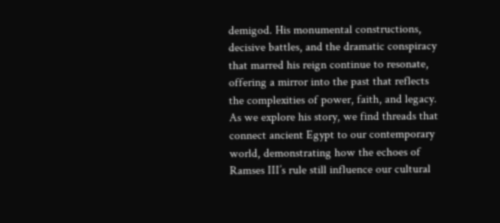demigod. His monumental constructions, decisive battles, and the dramatic conspiracy that marred his reign continue to resonate, offering a mirror into the past that reflects the complexities of power, faith, and legacy. As we explore his story, we find threads that connect ancient Egypt to our contemporary world, demonstrating how the echoes of Ramses III’s rule still influence our cultural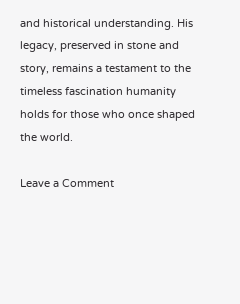and historical understanding. His legacy, preserved in stone and story, remains a testament to the timeless fascination humanity holds for those who once shaped the world.

Leave a Comment